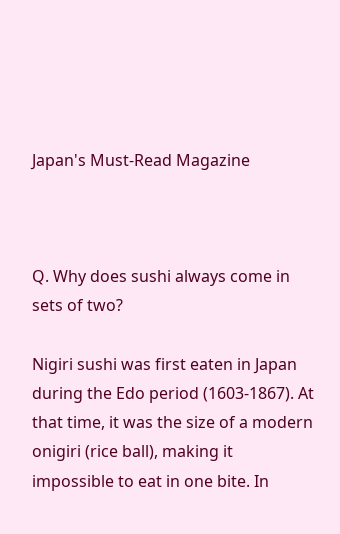Japan's Must-Read Magazine



Q. Why does sushi always come in sets of two?

Nigiri sushi was first eaten in Japan during the Edo period (1603-1867). At that time, it was the size of a modern onigiri (rice ball), making it impossible to eat in one bite. In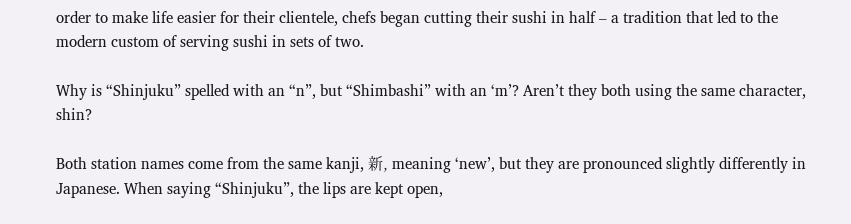order to make life easier for their clientele, chefs began cutting their sushi in half – a tradition that led to the modern custom of serving sushi in sets of two.

Why is “Shinjuku” spelled with an “n”, but “Shimbashi” with an ‘m’? Aren’t they both using the same character, shin?

Both station names come from the same kanji, 新, meaning ‘new’, but they are pronounced slightly differently in Japanese. When saying “Shinjuku”, the lips are kept open,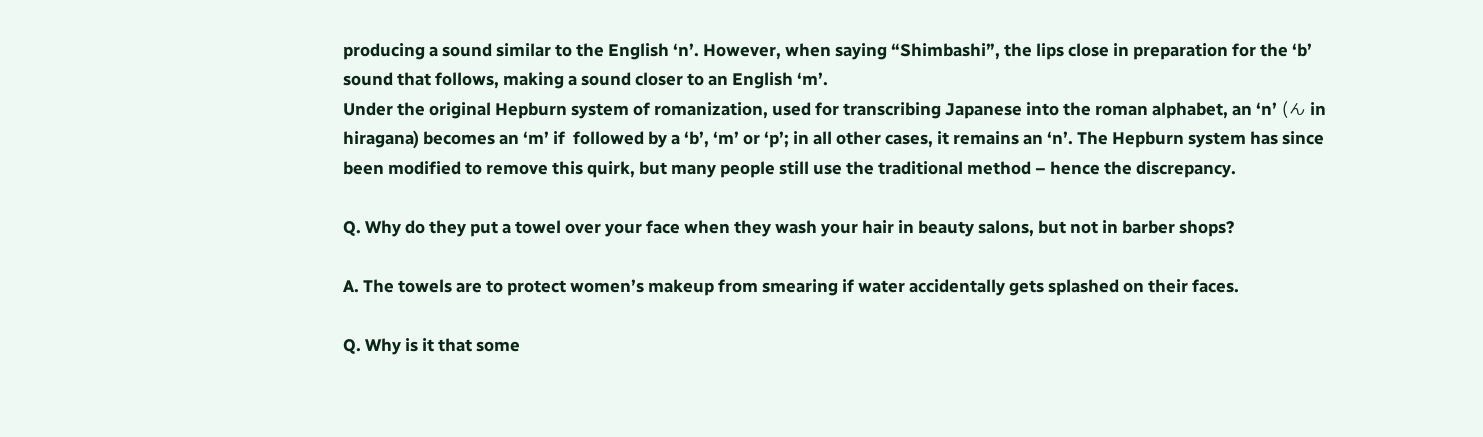producing a sound similar to the English ‘n’. However, when saying “Shimbashi”, the lips close in preparation for the ‘b’ sound that follows, making a sound closer to an English ‘m’.
Under the original Hepburn system of romanization, used for transcribing Japanese into the roman alphabet, an ‘n’ (ん in hiragana) becomes an ‘m’ if  followed by a ‘b’, ‘m’ or ‘p’; in all other cases, it remains an ‘n’. The Hepburn system has since been modified to remove this quirk, but many people still use the traditional method – hence the discrepancy.

Q. Why do they put a towel over your face when they wash your hair in beauty salons, but not in barber shops?

A. The towels are to protect women’s makeup from smearing if water accidentally gets splashed on their faces.

Q. Why is it that some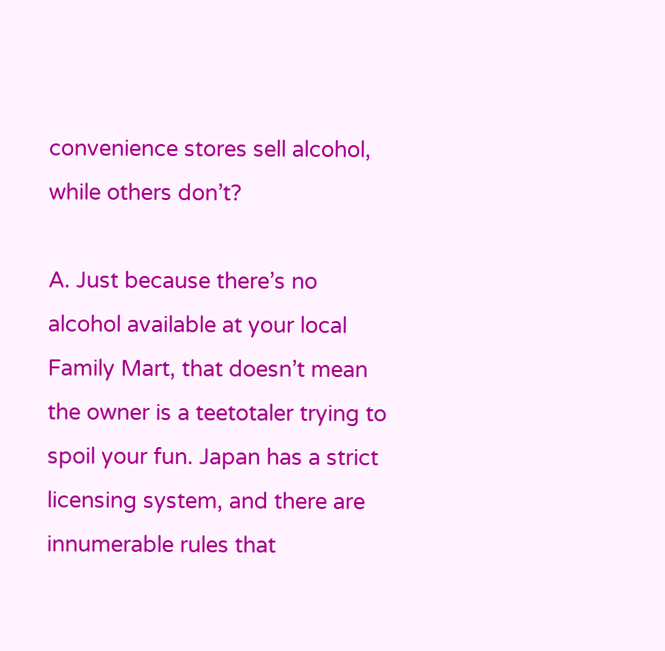convenience stores sell alcohol, while others don’t?

A. Just because there’s no alcohol available at your local Family Mart, that doesn’t mean the owner is a teetotaler trying to spoil your fun. Japan has a strict licensing system, and there are innumerable rules that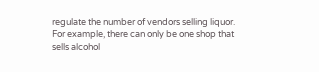regulate the number of vendors selling liquor. For example, there can only be one shop that sells alcohol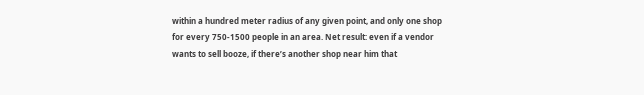within a hundred meter radius of any given point, and only one shop for every 750-1500 people in an area. Net result: even if a vendor wants to sell booze, if there’s another shop near him that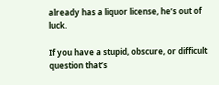already has a liquor license, he’s out of luck.

If you have a stupid, obscure, or difficult question that’s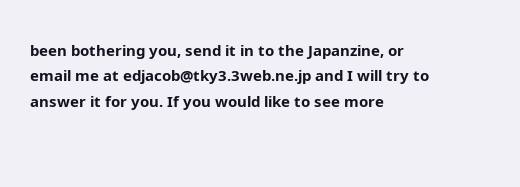been bothering you, send it in to the Japanzine, or email me at edjacob@tky3.3web.ne.jp and I will try to answer it for you. If you would like to see more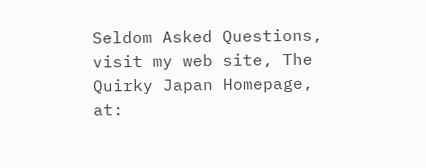Seldom Asked Questions, visit my web site, The Quirky Japan Homepage, at: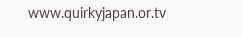www.quirkyjapan.or.tv